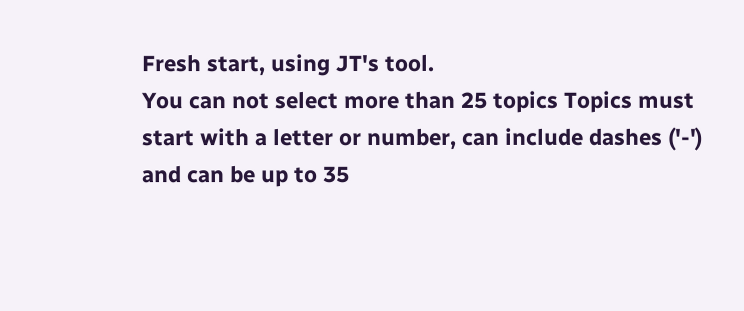Fresh start, using JT's tool.
You can not select more than 25 topics Topics must start with a letter or number, can include dashes ('-') and can be up to 35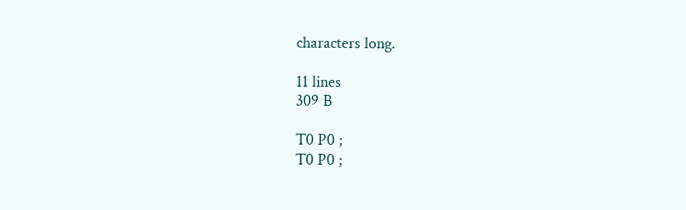characters long.

11 lines
309 B

T0 P0 ;
T0 P0 ;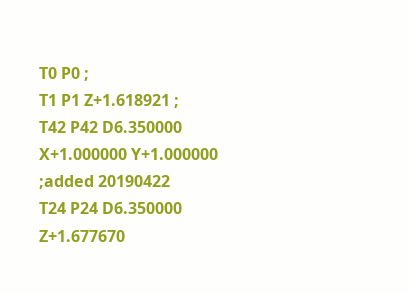T0 P0 ;
T1 P1 Z+1.618921 ;
T42 P42 D6.350000 X+1.000000 Y+1.000000 ;added 20190422
T24 P24 D6.350000 Z+1.677670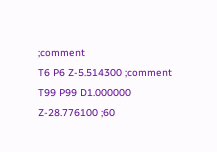;comment
T6 P6 Z-5.514300 ;comment
T99 P99 D1.000000 Z-28.776100 ;60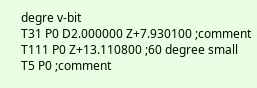degre v-bit
T31 P0 D2.000000 Z+7.930100 ;comment
T111 P0 Z+13.110800 ;60 degree small
T5 P0 ;comment